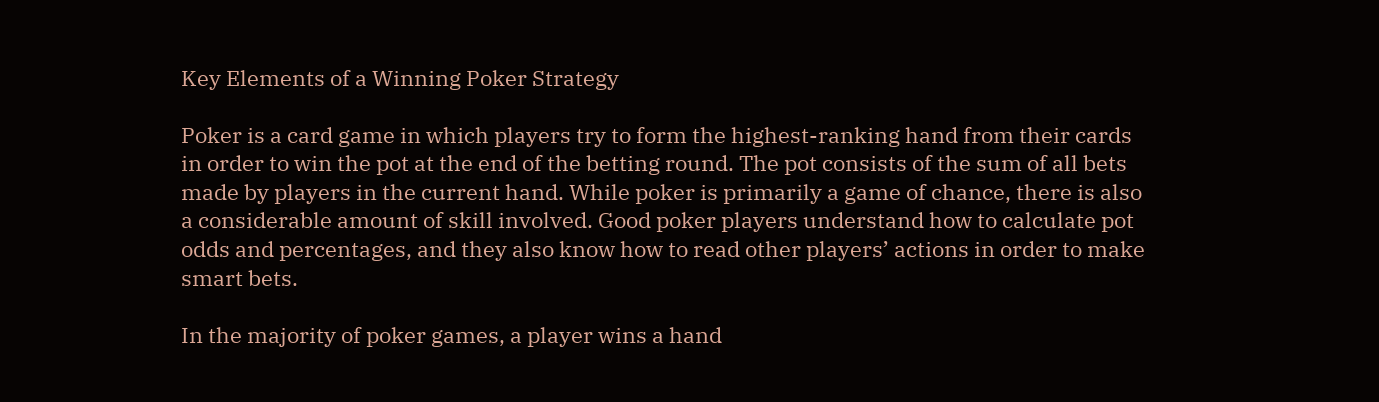Key Elements of a Winning Poker Strategy

Poker is a card game in which players try to form the highest-ranking hand from their cards in order to win the pot at the end of the betting round. The pot consists of the sum of all bets made by players in the current hand. While poker is primarily a game of chance, there is also a considerable amount of skill involved. Good poker players understand how to calculate pot odds and percentages, and they also know how to read other players’ actions in order to make smart bets.

In the majority of poker games, a player wins a hand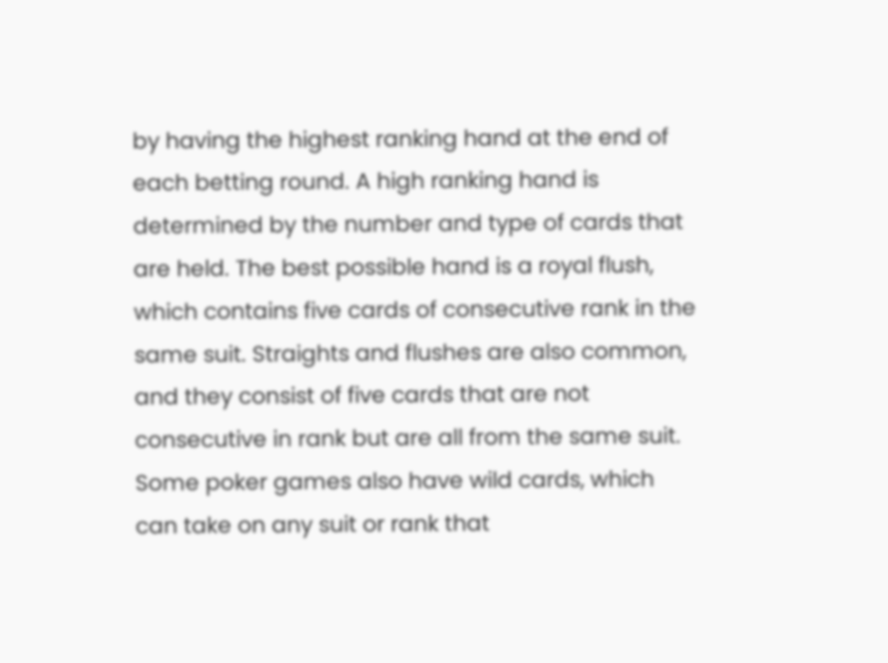by having the highest ranking hand at the end of each betting round. A high ranking hand is determined by the number and type of cards that are held. The best possible hand is a royal flush, which contains five cards of consecutive rank in the same suit. Straights and flushes are also common, and they consist of five cards that are not consecutive in rank but are all from the same suit. Some poker games also have wild cards, which can take on any suit or rank that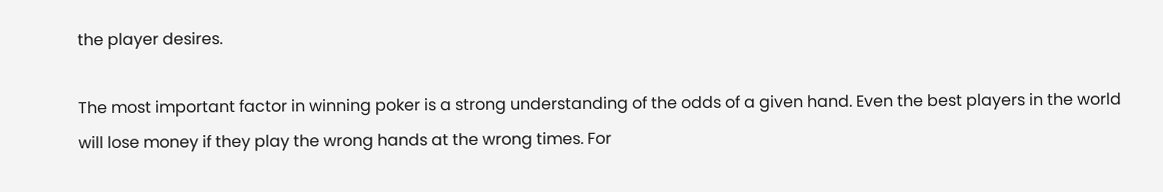the player desires.

The most important factor in winning poker is a strong understanding of the odds of a given hand. Even the best players in the world will lose money if they play the wrong hands at the wrong times. For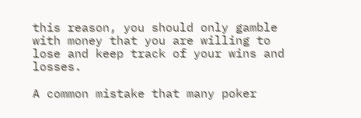this reason, you should only gamble with money that you are willing to lose and keep track of your wins and losses.

A common mistake that many poker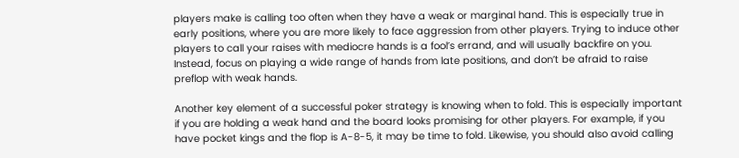players make is calling too often when they have a weak or marginal hand. This is especially true in early positions, where you are more likely to face aggression from other players. Trying to induce other players to call your raises with mediocre hands is a fool’s errand, and will usually backfire on you. Instead, focus on playing a wide range of hands from late positions, and don’t be afraid to raise preflop with weak hands.

Another key element of a successful poker strategy is knowing when to fold. This is especially important if you are holding a weak hand and the board looks promising for other players. For example, if you have pocket kings and the flop is A-8-5, it may be time to fold. Likewise, you should also avoid calling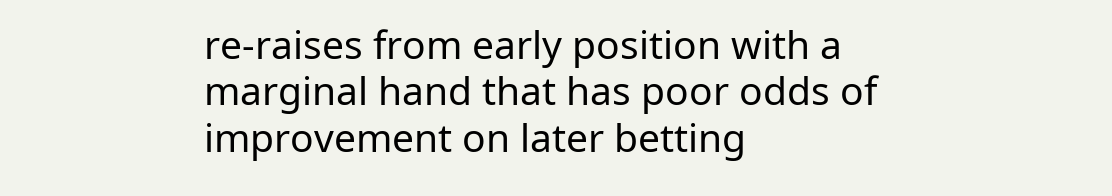re-raises from early position with a marginal hand that has poor odds of improvement on later betting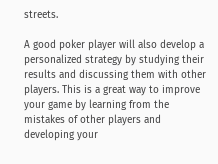streets.

A good poker player will also develop a personalized strategy by studying their results and discussing them with other players. This is a great way to improve your game by learning from the mistakes of other players and developing your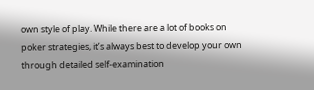own style of play. While there are a lot of books on poker strategies, it’s always best to develop your own through detailed self-examination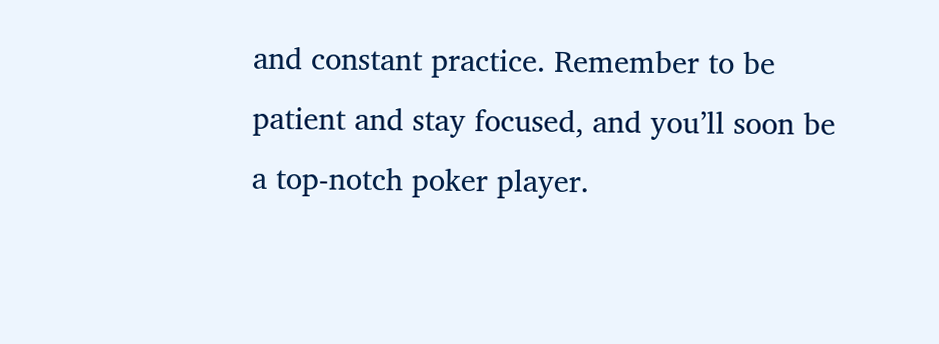and constant practice. Remember to be patient and stay focused, and you’ll soon be a top-notch poker player.